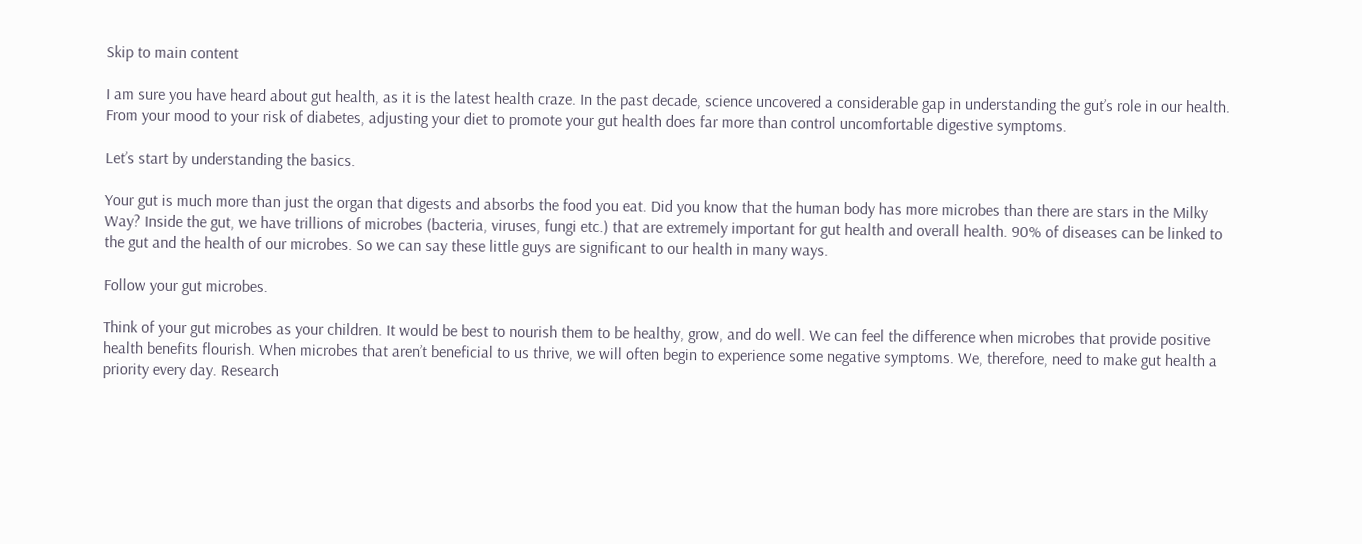Skip to main content

I am sure you have heard about gut health, as it is the latest health craze. In the past decade, science uncovered a considerable gap in understanding the gut’s role in our health. From your mood to your risk of diabetes, adjusting your diet to promote your gut health does far more than control uncomfortable digestive symptoms.

Let’s start by understanding the basics.

Your gut is much more than just the organ that digests and absorbs the food you eat. Did you know that the human body has more microbes than there are stars in the Milky Way? Inside the gut, we have trillions of microbes (bacteria, viruses, fungi etc.) that are extremely important for gut health and overall health. 90% of diseases can be linked to the gut and the health of our microbes. So we can say these little guys are significant to our health in many ways.

Follow your gut microbes.

Think of your gut microbes as your children. It would be best to nourish them to be healthy, grow, and do well. We can feel the difference when microbes that provide positive health benefits flourish. When microbes that aren’t beneficial to us thrive, we will often begin to experience some negative symptoms. We, therefore, need to make gut health a priority every day. Research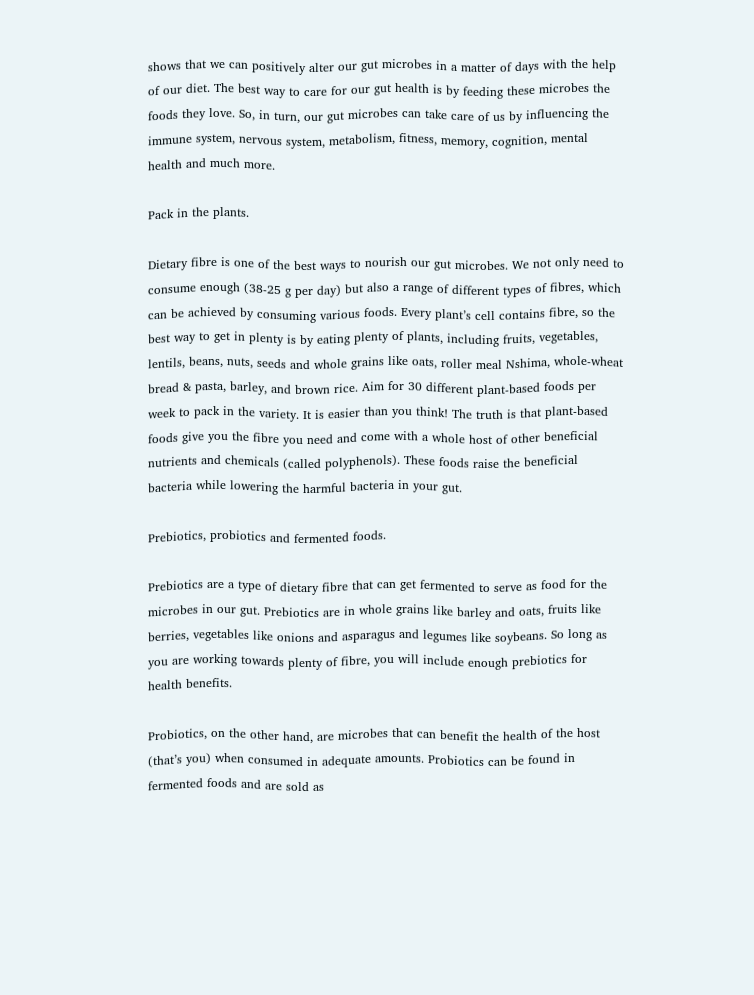shows that we can positively alter our gut microbes in a matter of days with the help of our diet. The best way to care for our gut health is by feeding these microbes the foods they love. So, in turn, our gut microbes can take care of us by influencing the immune system, nervous system, metabolism, fitness, memory, cognition, mental health and much more.

Pack in the plants.

Dietary fibre is one of the best ways to nourish our gut microbes. We not only need to consume enough (38-25 g per day) but also a range of different types of fibres, which can be achieved by consuming various foods. Every plant’s cell contains fibre, so the best way to get in plenty is by eating plenty of plants, including fruits, vegetables, lentils, beans, nuts, seeds and whole grains like oats, roller meal Nshima, whole-wheat bread & pasta, barley, and brown rice. Aim for 30 different plant-based foods per week to pack in the variety. It is easier than you think! The truth is that plant-based foods give you the fibre you need and come with a whole host of other beneficial nutrients and chemicals (called polyphenols). These foods raise the beneficial bacteria while lowering the harmful bacteria in your gut.

Prebiotics, probiotics and fermented foods.

Prebiotics are a type of dietary fibre that can get fermented to serve as food for the microbes in our gut. Prebiotics are in whole grains like barley and oats, fruits like berries, vegetables like onions and asparagus and legumes like soybeans. So long as you are working towards plenty of fibre, you will include enough prebiotics for health benefits.

Probiotics, on the other hand, are microbes that can benefit the health of the host (that’s you) when consumed in adequate amounts. Probiotics can be found in fermented foods and are sold as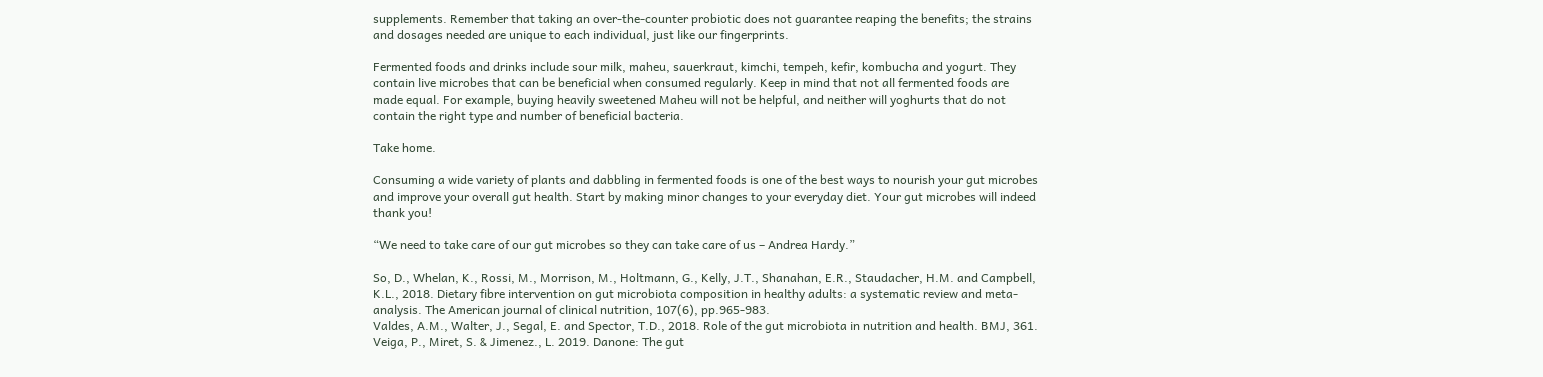supplements. Remember that taking an over-the-counter probiotic does not guarantee reaping the benefits; the strains and dosages needed are unique to each individual, just like our fingerprints.

Fermented foods and drinks include sour milk, maheu, sauerkraut, kimchi, tempeh, kefir, kombucha and yogurt. They contain live microbes that can be beneficial when consumed regularly. Keep in mind that not all fermented foods are made equal. For example, buying heavily sweetened Maheu will not be helpful, and neither will yoghurts that do not contain the right type and number of beneficial bacteria.

Take home.

Consuming a wide variety of plants and dabbling in fermented foods is one of the best ways to nourish your gut microbes and improve your overall gut health. Start by making minor changes to your everyday diet. Your gut microbes will indeed thank you!

“We need to take care of our gut microbes so they can take care of us – Andrea Hardy.”

So, D., Whelan, K., Rossi, M., Morrison, M., Holtmann, G., Kelly, J.T., Shanahan, E.R., Staudacher, H.M. and Campbell, K.L., 2018. Dietary fibre intervention on gut microbiota composition in healthy adults: a systematic review and meta-
analysis. The American journal of clinical nutrition, 107(6), pp.965-983.
Valdes, A.M., Walter, J., Segal, E. and Spector, T.D., 2018. Role of the gut microbiota in nutrition and health. BMJ, 361.
Veiga, P., Miret, S. & Jimenez., L. 2019. Danone: The gut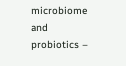microbiome and probiotics –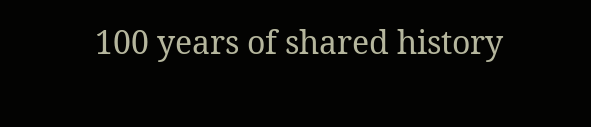100 years of shared history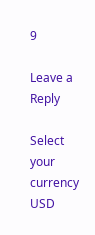9

Leave a Reply

Select your currency
USD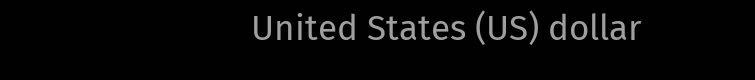United States (US) dollar